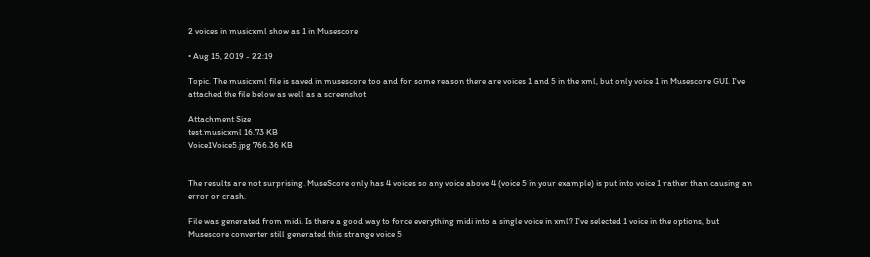2 voices in musicxml show as 1 in Musescore

• Aug 15, 2019 - 22:19

Topic. The musicxml file is saved in musescore too and for some reason there are voices 1 and 5 in the xml, but only voice 1 in Musescore GUI. I've attached the file below as well as a screenshot

Attachment Size
test.musicxml 16.73 KB
Voice1Voice5.jpg 766.36 KB


The results are not surprising. MuseScore only has 4 voices so any voice above 4 (voice 5 in your example) is put into voice 1 rather than causing an error or crash.

File was generated from midi. Is there a good way to force everything midi into a single voice in xml? I've selected 1 voice in the options, but Musescore converter still generated this strange voice 5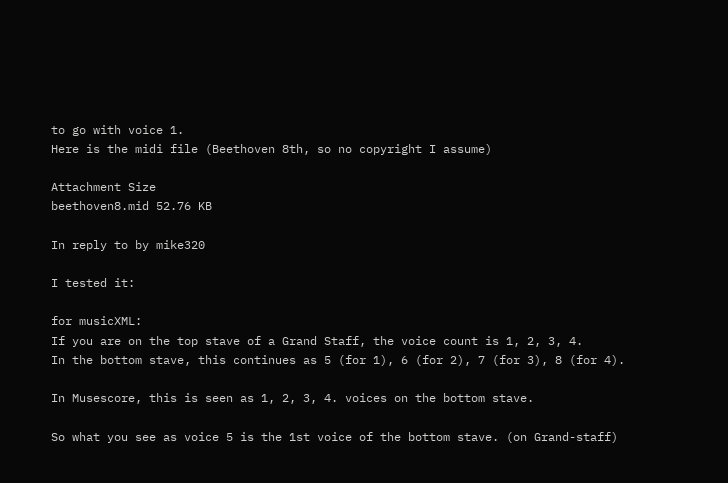to go with voice 1.
Here is the midi file (Beethoven 8th, so no copyright I assume)

Attachment Size
beethoven8.mid 52.76 KB

In reply to by mike320

I tested it:

for musicXML:
If you are on the top stave of a Grand Staff, the voice count is 1, 2, 3, 4.
In the bottom stave, this continues as 5 (for 1), 6 (for 2), 7 (for 3), 8 (for 4).

In Musescore, this is seen as 1, 2, 3, 4. voices on the bottom stave.

So what you see as voice 5 is the 1st voice of the bottom stave. (on Grand-staff)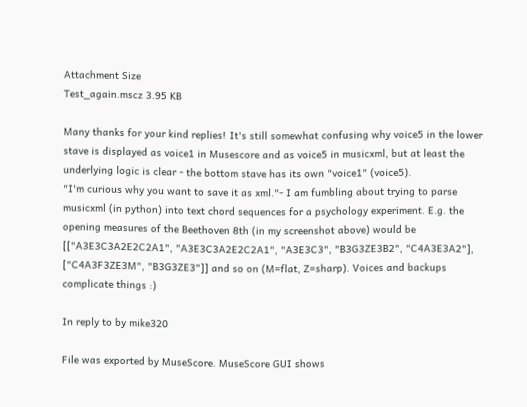Attachment Size
Test_again.mscz 3.95 KB

Many thanks for your kind replies! It's still somewhat confusing why voice5 in the lower stave is displayed as voice1 in Musescore and as voice5 in musicxml, but at least the underlying logic is clear - the bottom stave has its own "voice1" (voice5).
"I'm curious why you want to save it as xml."- I am fumbling about trying to parse musicxml (in python) into text chord sequences for a psychology experiment. E.g. the opening measures of the Beethoven 8th (in my screenshot above) would be [["A3E3C3A2E2C2A1", "A3E3C3A2E2C2A1", "A3E3C3", "B3G3ZE3B2", "C4A3E3A2"], ["C4A3F3ZE3M", "B3G3ZE3"]] and so on (M=flat, Z=sharp). Voices and backups complicate things :)

In reply to by mike320

File was exported by MuseScore. MuseScore GUI shows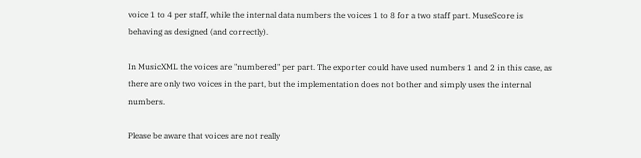voice 1 to 4 per staff, while the internal data numbers the voices 1 to 8 for a two staff part. MuseScore is behaving as designed (and correctly).

In MusicXML the voices are "numbered" per part. The exporter could have used numbers 1 and 2 in this case, as there are only two voices in the part, but the implementation does not bother and simply uses the internal numbers.

Please be aware that voices are not really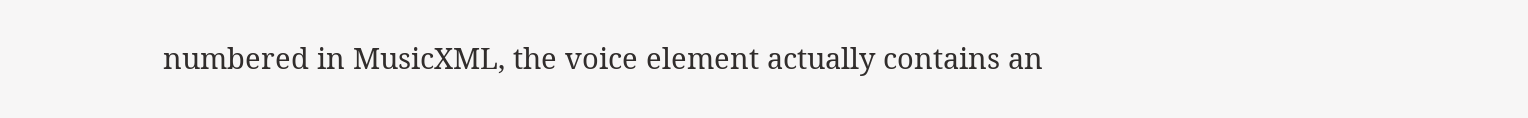numbered in MusicXML, the voice element actually contains an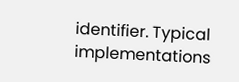identifier. Typical implementations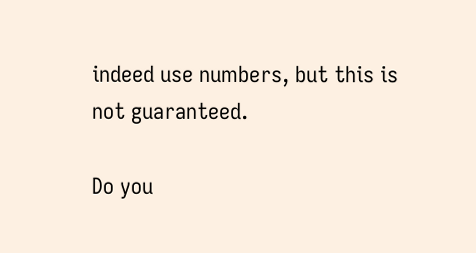indeed use numbers, but this is not guaranteed.

Do you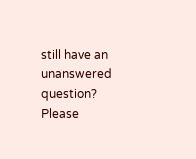still have an unanswered question? Please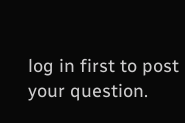log in first to post your question.